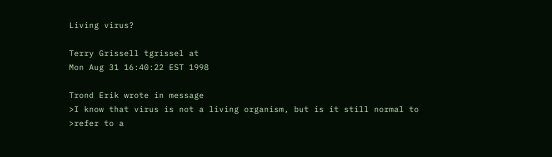Living virus?

Terry Grissell tgrissel at
Mon Aug 31 16:40:22 EST 1998

Trond Erik wrote in message
>I know that virus is not a living organism, but is it still normal to
>refer to a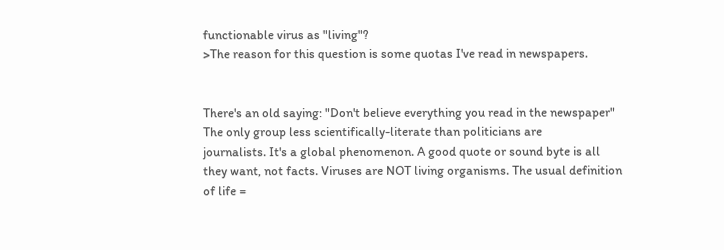functionable virus as "living"?
>The reason for this question is some quotas I've read in newspapers.


There's an old saying: "Don't believe everything you read in the newspaper"
The only group less scientifically-literate than politicians are
journalists. It's a global phenomenon. A good quote or sound byte is all
they want, not facts. Viruses are NOT living organisms. The usual definition
of life =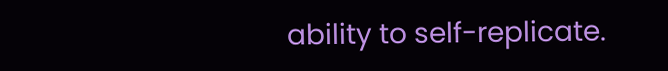ability to self-replicate.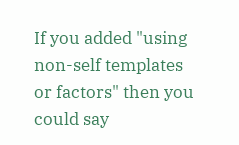If you added "using non-self templates
or factors" then you could say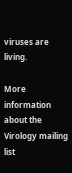viruses are living.

More information about the Virology mailing list